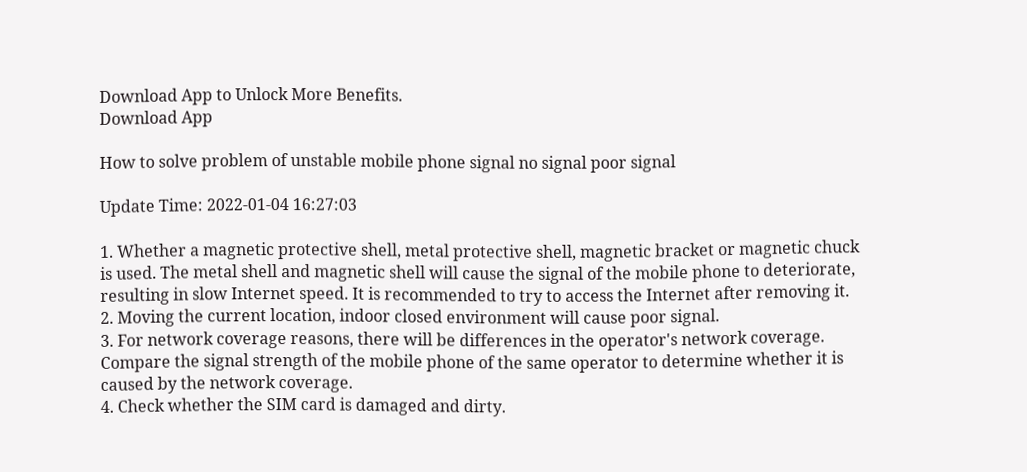Download App to Unlock More Benefits.
Download App

How to solve problem of unstable mobile phone signal no signal poor signal

Update Time: 2022-01-04 16:27:03

1. Whether a magnetic protective shell, metal protective shell, magnetic bracket or magnetic chuck is used. The metal shell and magnetic shell will cause the signal of the mobile phone to deteriorate, resulting in slow Internet speed. It is recommended to try to access the Internet after removing it.
2. Moving the current location, indoor closed environment will cause poor signal.
3. For network coverage reasons, there will be differences in the operator's network coverage. Compare the signal strength of the mobile phone of the same operator to determine whether it is caused by the network coverage.
4. Check whether the SIM card is damaged and dirty.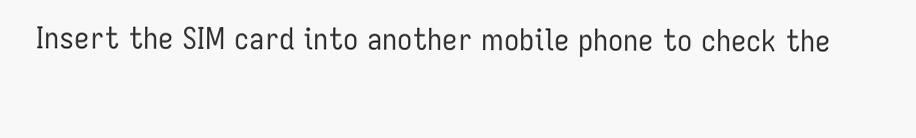Insert the SIM card into another mobile phone to check the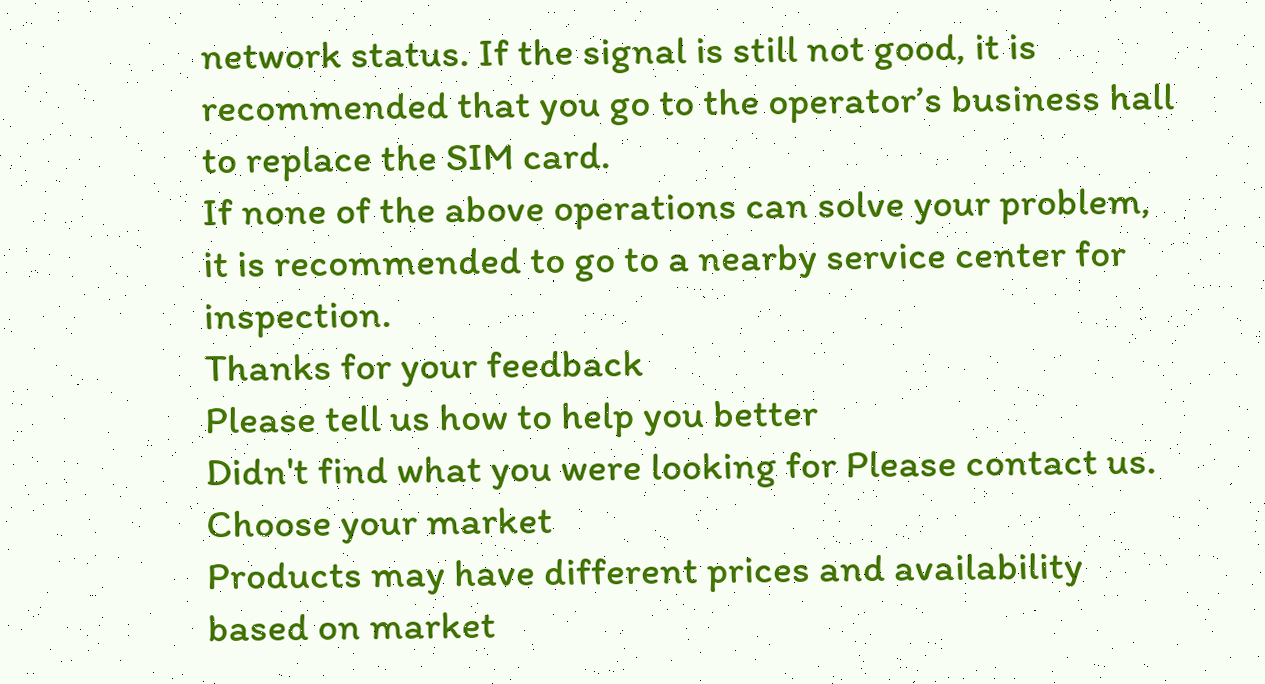network status. If the signal is still not good, it is recommended that you go to the operator’s business hall to replace the SIM card.
If none of the above operations can solve your problem, it is recommended to go to a nearby service center for inspection.
Thanks for your feedback
Please tell us how to help you better
Didn't find what you were looking for Please contact us.
Choose your market
Products may have different prices and availability based on market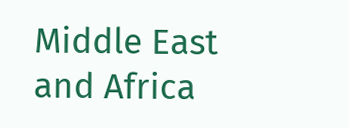Middle East and Africa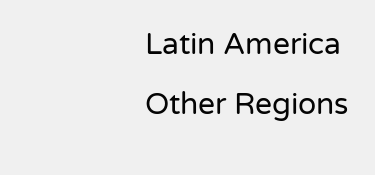Latin America
Other Regions